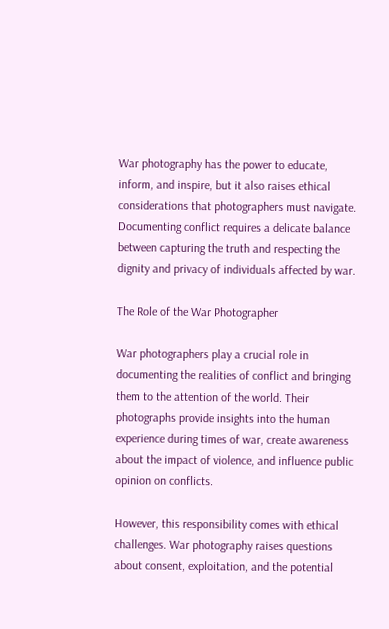War photography has the power to educate, inform, and inspire, but it also raises ethical considerations that photographers must navigate. Documenting conflict requires a delicate balance between capturing the truth and respecting the dignity and privacy of individuals affected by war.

The Role of the War Photographer

War photographers play a crucial role in documenting the realities of conflict and bringing them to the attention of the world. Their photographs provide insights into the human experience during times of war, create awareness about the impact of violence, and influence public opinion on conflicts.

However, this responsibility comes with ethical challenges. War photography raises questions about consent, exploitation, and the potential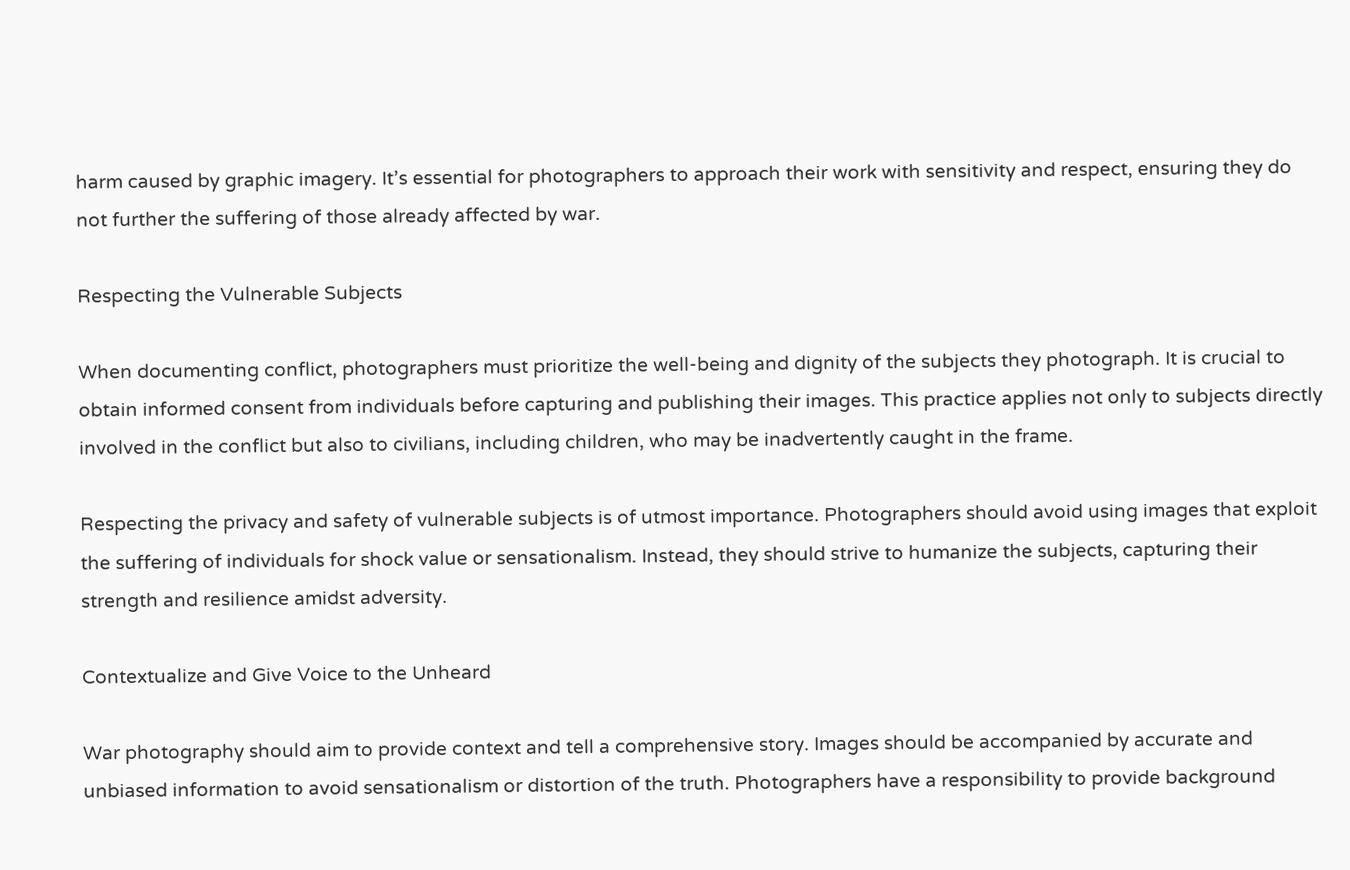harm caused by graphic imagery. It’s essential for photographers to approach their work with sensitivity and respect, ensuring they do not further the suffering of those already affected by war.

Respecting the Vulnerable Subjects

When documenting conflict, photographers must prioritize the well-being and dignity of the subjects they photograph. It is crucial to obtain informed consent from individuals before capturing and publishing their images. This practice applies not only to subjects directly involved in the conflict but also to civilians, including children, who may be inadvertently caught in the frame.

Respecting the privacy and safety of vulnerable subjects is of utmost importance. Photographers should avoid using images that exploit the suffering of individuals for shock value or sensationalism. Instead, they should strive to humanize the subjects, capturing their strength and resilience amidst adversity.

Contextualize and Give Voice to the Unheard

War photography should aim to provide context and tell a comprehensive story. Images should be accompanied by accurate and unbiased information to avoid sensationalism or distortion of the truth. Photographers have a responsibility to provide background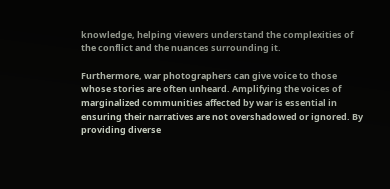knowledge, helping viewers understand the complexities of the conflict and the nuances surrounding it.

Furthermore, war photographers can give voice to those whose stories are often unheard. Amplifying the voices of marginalized communities affected by war is essential in ensuring their narratives are not overshadowed or ignored. By providing diverse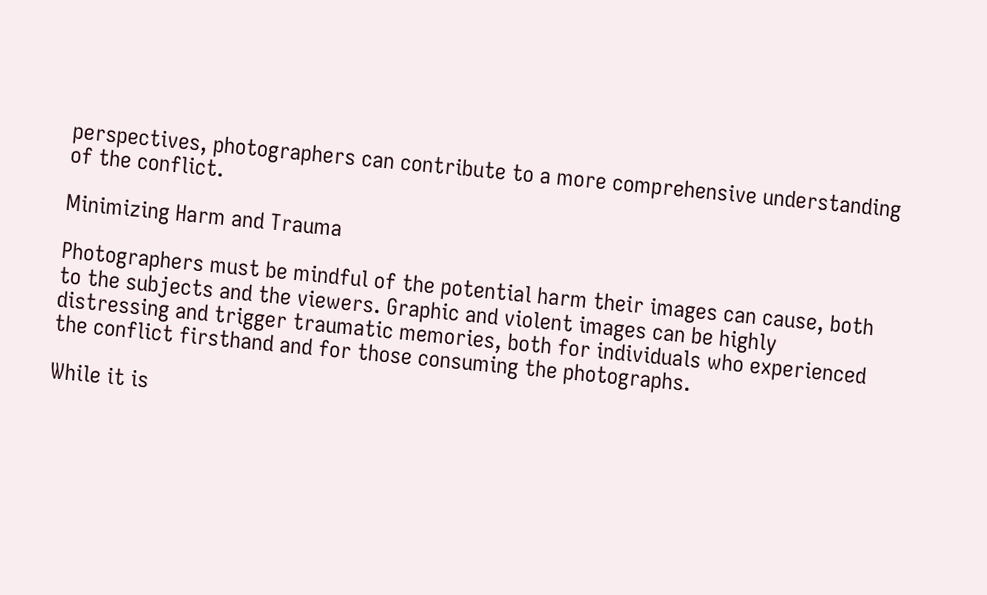perspectives, photographers can contribute to a more comprehensive understanding of the conflict.

Minimizing Harm and Trauma

Photographers must be mindful of the potential harm their images can cause, both to the subjects and the viewers. Graphic and violent images can be highly distressing and trigger traumatic memories, both for individuals who experienced the conflict firsthand and for those consuming the photographs.

While it is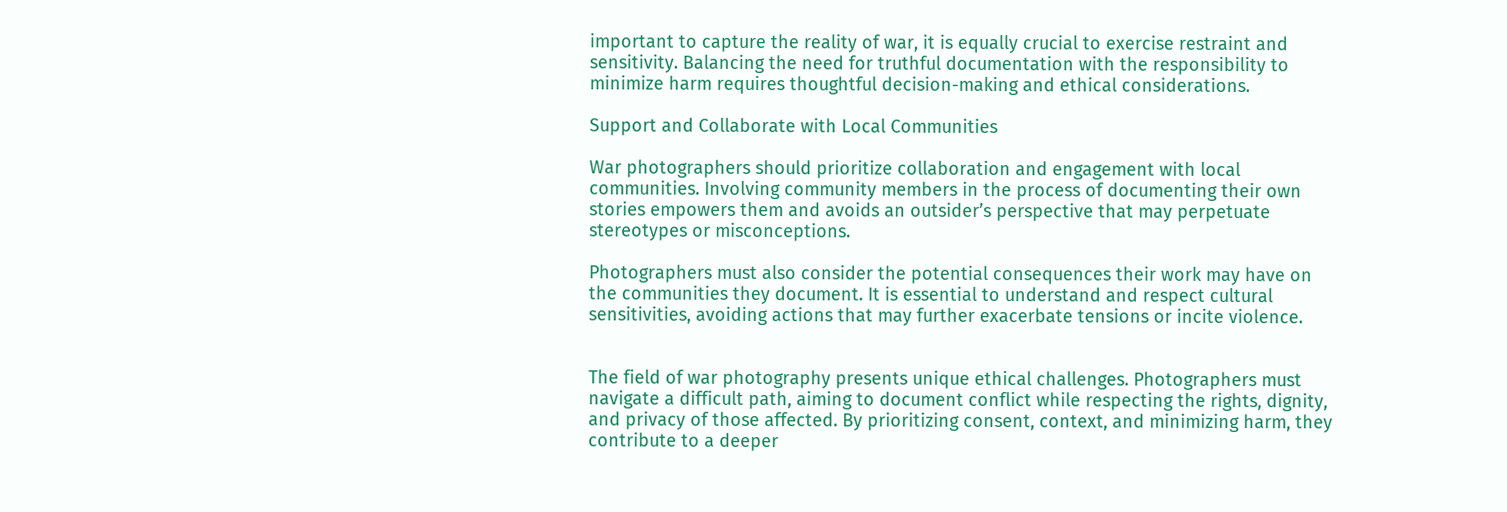important to capture the reality of war, it is equally crucial to exercise restraint and sensitivity. Balancing the need for truthful documentation with the responsibility to minimize harm requires thoughtful decision-making and ethical considerations.

Support and Collaborate with Local Communities

War photographers should prioritize collaboration and engagement with local communities. Involving community members in the process of documenting their own stories empowers them and avoids an outsider’s perspective that may perpetuate stereotypes or misconceptions.

Photographers must also consider the potential consequences their work may have on the communities they document. It is essential to understand and respect cultural sensitivities, avoiding actions that may further exacerbate tensions or incite violence.


The field of war photography presents unique ethical challenges. Photographers must navigate a difficult path, aiming to document conflict while respecting the rights, dignity, and privacy of those affected. By prioritizing consent, context, and minimizing harm, they contribute to a deeper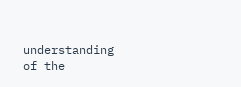understanding of the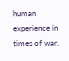human experience in times of war.